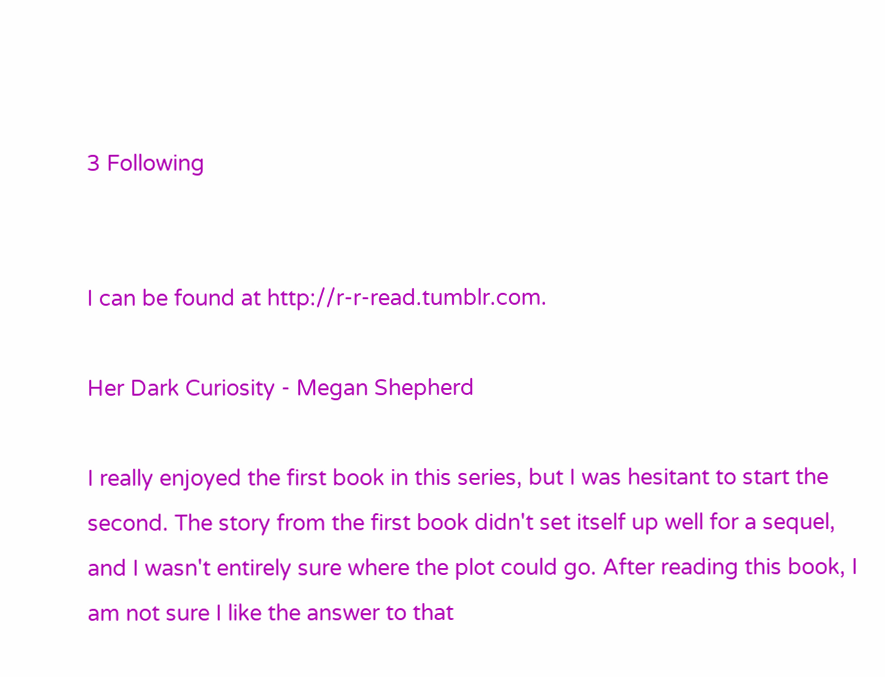3 Following


I can be found at http://r-r-read.tumblr.com.

Her Dark Curiosity - Megan Shepherd

I really enjoyed the first book in this series, but I was hesitant to start the second. The story from the first book didn't set itself up well for a sequel, and I wasn't entirely sure where the plot could go. After reading this book, I am not sure I like the answer to that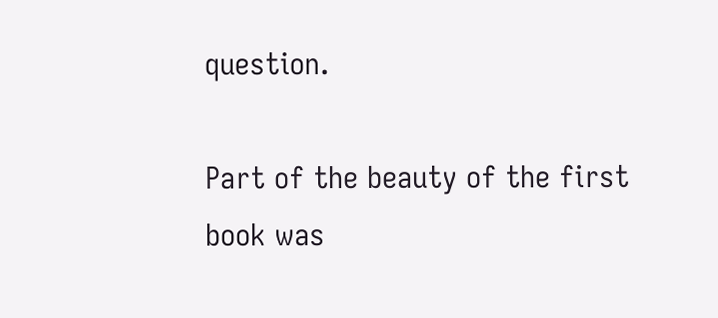question.

Part of the beauty of the first book was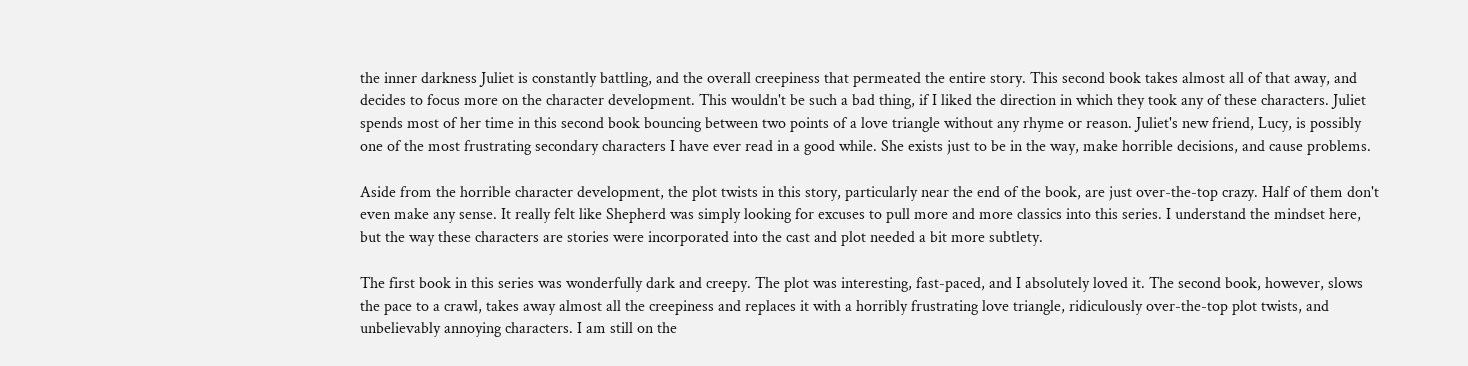the inner darkness Juliet is constantly battling, and the overall creepiness that permeated the entire story. This second book takes almost all of that away, and decides to focus more on the character development. This wouldn't be such a bad thing, if I liked the direction in which they took any of these characters. Juliet spends most of her time in this second book bouncing between two points of a love triangle without any rhyme or reason. Juliet's new friend, Lucy, is possibly one of the most frustrating secondary characters I have ever read in a good while. She exists just to be in the way, make horrible decisions, and cause problems.

Aside from the horrible character development, the plot twists in this story, particularly near the end of the book, are just over-the-top crazy. Half of them don't even make any sense. It really felt like Shepherd was simply looking for excuses to pull more and more classics into this series. I understand the mindset here, but the way these characters are stories were incorporated into the cast and plot needed a bit more subtlety.

The first book in this series was wonderfully dark and creepy. The plot was interesting, fast-paced, and I absolutely loved it. The second book, however, slows the pace to a crawl, takes away almost all the creepiness and replaces it with a horribly frustrating love triangle, ridiculously over-the-top plot twists, and unbelievably annoying characters. I am still on the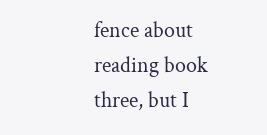fence about reading book three, but I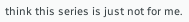think this series is just not for me.